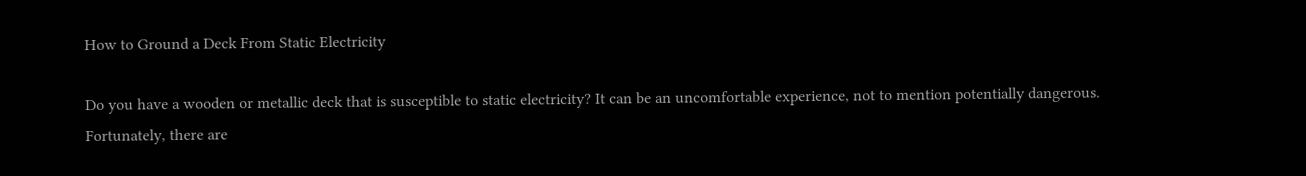How to Ground a Deck From Static Electricity

Do you have a wooden or metallic deck that is susceptible to static electricity? It can be an uncomfortable experience, not to mention potentially dangerous. Fortunately, there are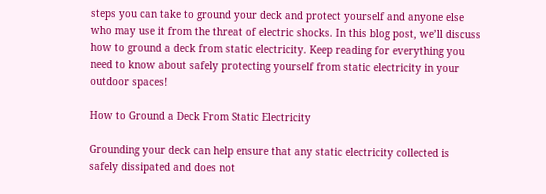steps you can take to ground your deck and protect yourself and anyone else who may use it from the threat of electric shocks. In this blog post, we’ll discuss how to ground a deck from static electricity. Keep reading for everything you need to know about safely protecting yourself from static electricity in your outdoor spaces!

How to Ground a Deck From Static Electricity

Grounding your deck can help ensure that any static electricity collected is safely dissipated and does not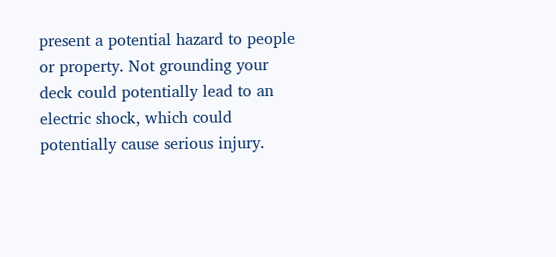present a potential hazard to people or property. Not grounding your deck could potentially lead to an electric shock, which could potentially cause serious injury.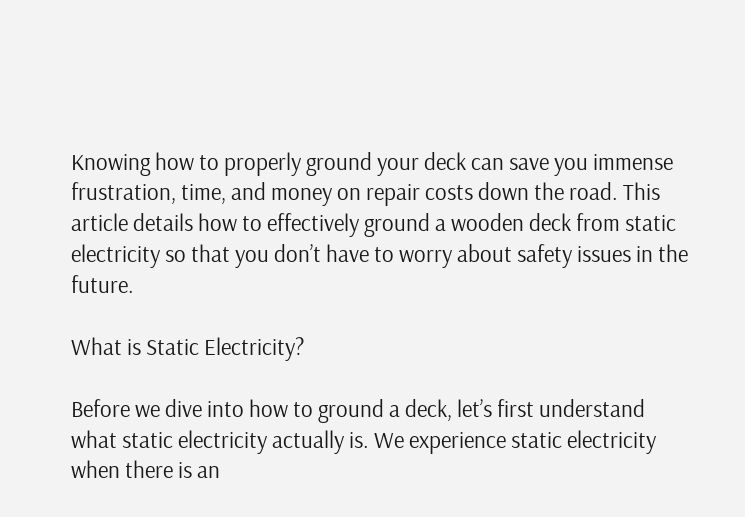Knowing how to properly ground your deck can save you immense frustration, time, and money on repair costs down the road. This article details how to effectively ground a wooden deck from static electricity so that you don’t have to worry about safety issues in the future.

What is Static Electricity?

Before we dive into how to ground a deck, let’s first understand what static electricity actually is. We experience static electricity when there is an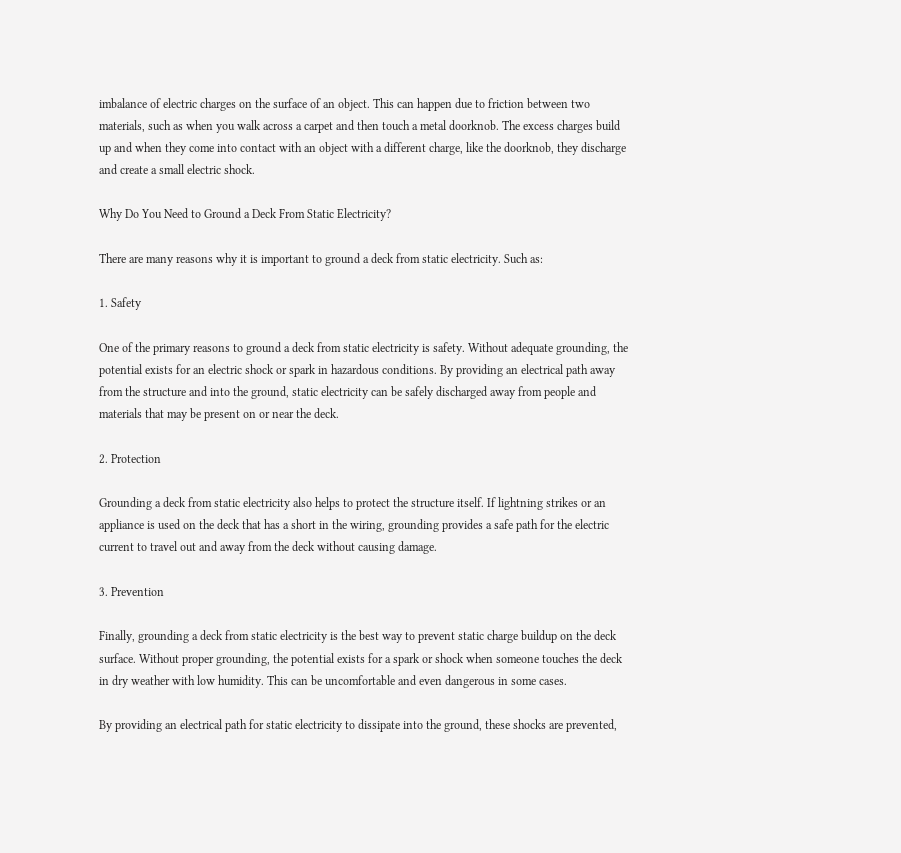imbalance of electric charges on the surface of an object. This can happen due to friction between two materials, such as when you walk across a carpet and then touch a metal doorknob. The excess charges build up and when they come into contact with an object with a different charge, like the doorknob, they discharge and create a small electric shock.

Why Do You Need to Ground a Deck From Static Electricity?

There are many reasons why it is important to ground a deck from static electricity. Such as:

1. Safety

One of the primary reasons to ground a deck from static electricity is safety. Without adequate grounding, the potential exists for an electric shock or spark in hazardous conditions. By providing an electrical path away from the structure and into the ground, static electricity can be safely discharged away from people and materials that may be present on or near the deck.

2. Protection

Grounding a deck from static electricity also helps to protect the structure itself. If lightning strikes or an appliance is used on the deck that has a short in the wiring, grounding provides a safe path for the electric current to travel out and away from the deck without causing damage.

3. Prevention

Finally, grounding a deck from static electricity is the best way to prevent static charge buildup on the deck surface. Without proper grounding, the potential exists for a spark or shock when someone touches the deck in dry weather with low humidity. This can be uncomfortable and even dangerous in some cases.

By providing an electrical path for static electricity to dissipate into the ground, these shocks are prevented,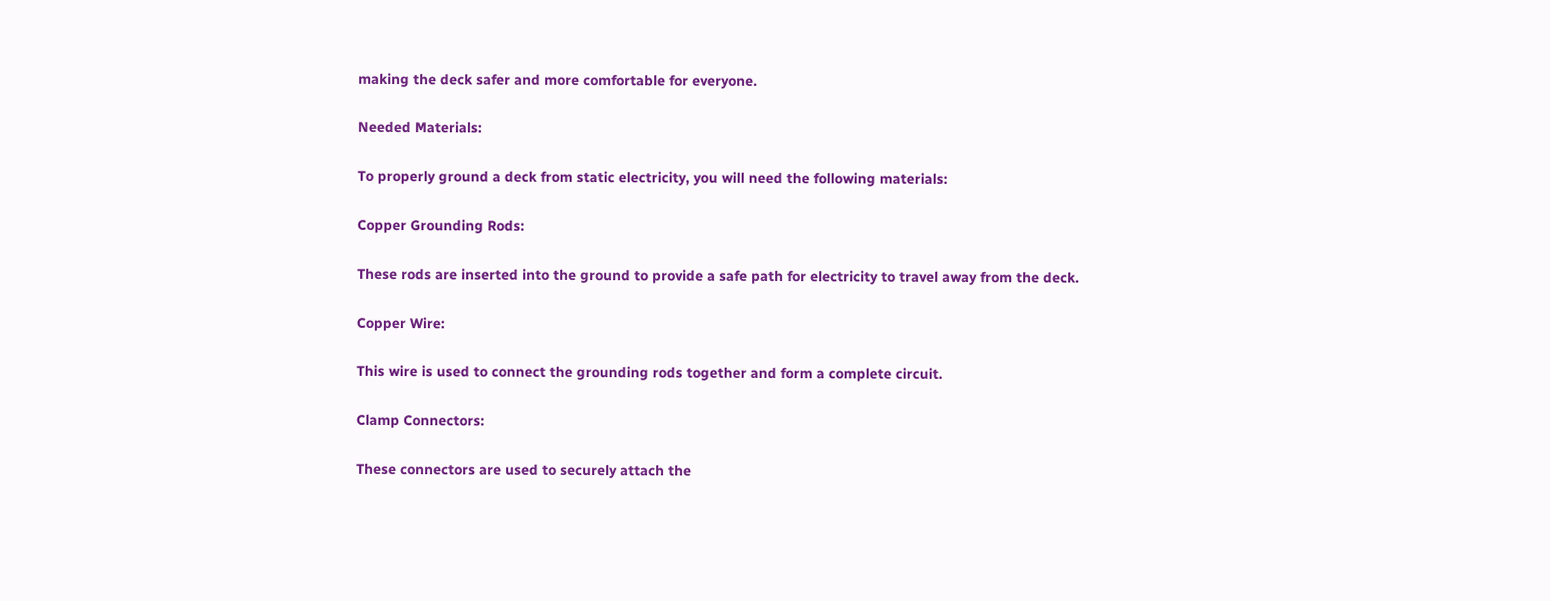making the deck safer and more comfortable for everyone.

Needed Materials:

To properly ground a deck from static electricity, you will need the following materials:

Copper Grounding Rods:

These rods are inserted into the ground to provide a safe path for electricity to travel away from the deck.

Copper Wire:

This wire is used to connect the grounding rods together and form a complete circuit.

Clamp Connectors:

These connectors are used to securely attach the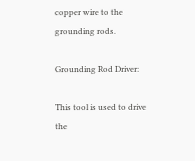copper wire to the grounding rods.

Grounding Rod Driver:

This tool is used to drive the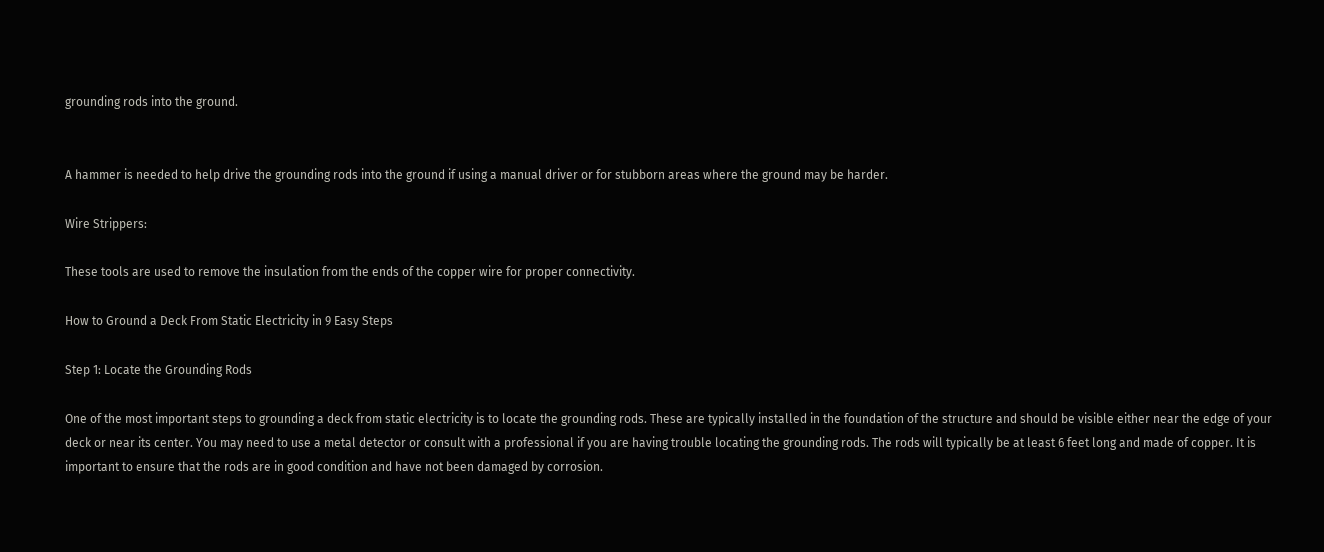grounding rods into the ground.


A hammer is needed to help drive the grounding rods into the ground if using a manual driver or for stubborn areas where the ground may be harder.

Wire Strippers:

These tools are used to remove the insulation from the ends of the copper wire for proper connectivity.

How to Ground a Deck From Static Electricity in 9 Easy Steps

Step 1: Locate the Grounding Rods

One of the most important steps to grounding a deck from static electricity is to locate the grounding rods. These are typically installed in the foundation of the structure and should be visible either near the edge of your deck or near its center. You may need to use a metal detector or consult with a professional if you are having trouble locating the grounding rods. The rods will typically be at least 6 feet long and made of copper. It is important to ensure that the rods are in good condition and have not been damaged by corrosion.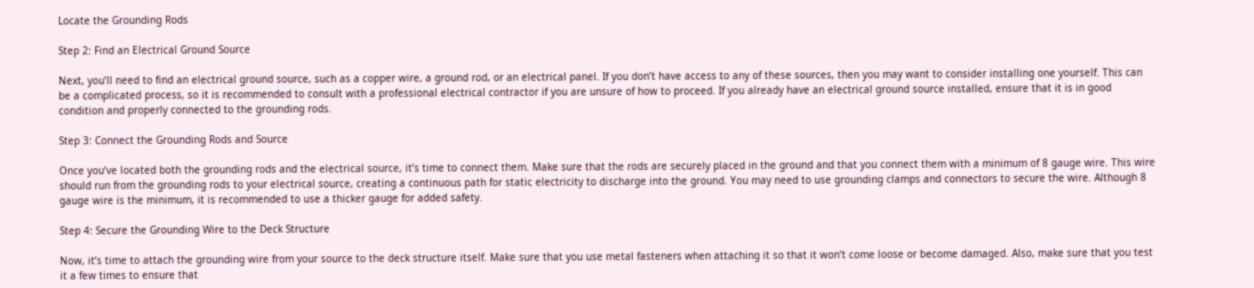Locate the Grounding Rods

Step 2: Find an Electrical Ground Source

Next, you’ll need to find an electrical ground source, such as a copper wire, a ground rod, or an electrical panel. If you don’t have access to any of these sources, then you may want to consider installing one yourself. This can be a complicated process, so it is recommended to consult with a professional electrical contractor if you are unsure of how to proceed. If you already have an electrical ground source installed, ensure that it is in good condition and properly connected to the grounding rods.

Step 3: Connect the Grounding Rods and Source

Once you’ve located both the grounding rods and the electrical source, it’s time to connect them. Make sure that the rods are securely placed in the ground and that you connect them with a minimum of 8 gauge wire. This wire should run from the grounding rods to your electrical source, creating a continuous path for static electricity to discharge into the ground. You may need to use grounding clamps and connectors to secure the wire. Although 8 gauge wire is the minimum, it is recommended to use a thicker gauge for added safety.

Step 4: Secure the Grounding Wire to the Deck Structure

Now, it’s time to attach the grounding wire from your source to the deck structure itself. Make sure that you use metal fasteners when attaching it so that it won’t come loose or become damaged. Also, make sure that you test it a few times to ensure that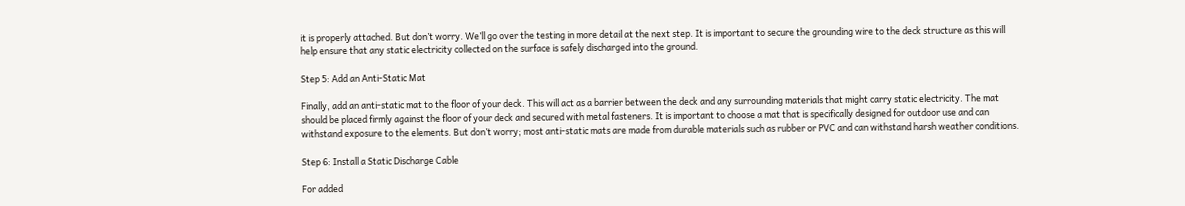it is properly attached. But don’t worry. We’ll go over the testing in more detail at the next step. It is important to secure the grounding wire to the deck structure as this will help ensure that any static electricity collected on the surface is safely discharged into the ground.

Step 5: Add an Anti-Static Mat

Finally, add an anti-static mat to the floor of your deck. This will act as a barrier between the deck and any surrounding materials that might carry static electricity. The mat should be placed firmly against the floor of your deck and secured with metal fasteners. It is important to choose a mat that is specifically designed for outdoor use and can withstand exposure to the elements. But don’t worry; most anti-static mats are made from durable materials such as rubber or PVC and can withstand harsh weather conditions.

Step 6: Install a Static Discharge Cable

For added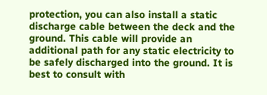protection, you can also install a static discharge cable between the deck and the ground. This cable will provide an additional path for any static electricity to be safely discharged into the ground. It is best to consult with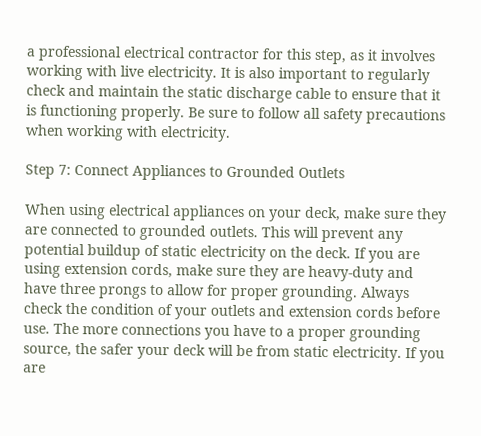a professional electrical contractor for this step, as it involves working with live electricity. It is also important to regularly check and maintain the static discharge cable to ensure that it is functioning properly. Be sure to follow all safety precautions when working with electricity.

Step 7: Connect Appliances to Grounded Outlets

When using electrical appliances on your deck, make sure they are connected to grounded outlets. This will prevent any potential buildup of static electricity on the deck. If you are using extension cords, make sure they are heavy-duty and have three prongs to allow for proper grounding. Always check the condition of your outlets and extension cords before use. The more connections you have to a proper grounding source, the safer your deck will be from static electricity. If you are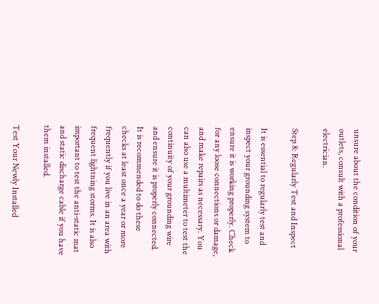unsure about the condition of your outlets, consult with a professional electrician.

Step 8: Regularly Test and Inspect

It is essential to regularly test and inspect your grounding system to ensure it is working properly. Check for any loose connections or damage, and make repairs as necessary. You can also use a multimeter to test the continuity of your grounding wire and ensure it is properly connected. It is recommended to do these checks at least once a year or more frequently if you live in an area with frequent lightning storms. It is also important to test the anti-static mat and static discharge cable if you have them installed.

Test Your Newly Installed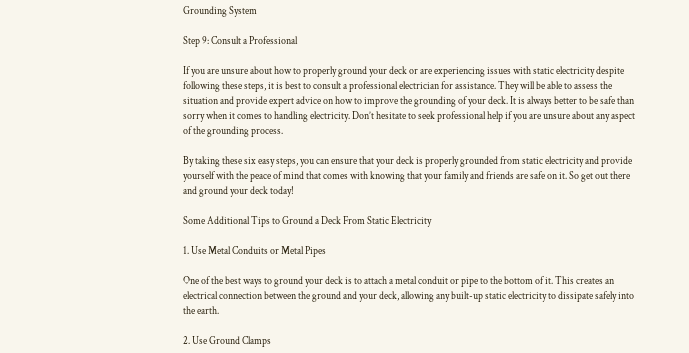Grounding System

Step 9: Consult a Professional

If you are unsure about how to properly ground your deck or are experiencing issues with static electricity despite following these steps, it is best to consult a professional electrician for assistance. They will be able to assess the situation and provide expert advice on how to improve the grounding of your deck. It is always better to be safe than sorry when it comes to handling electricity. Don’t hesitate to seek professional help if you are unsure about any aspect of the grounding process.

By taking these six easy steps, you can ensure that your deck is properly grounded from static electricity and provide yourself with the peace of mind that comes with knowing that your family and friends are safe on it. So get out there and ground your deck today!

Some Additional Tips to Ground a Deck From Static Electricity

1. Use Metal Conduits or Metal Pipes

One of the best ways to ground your deck is to attach a metal conduit or pipe to the bottom of it. This creates an electrical connection between the ground and your deck, allowing any built-up static electricity to dissipate safely into the earth.

2. Use Ground Clamps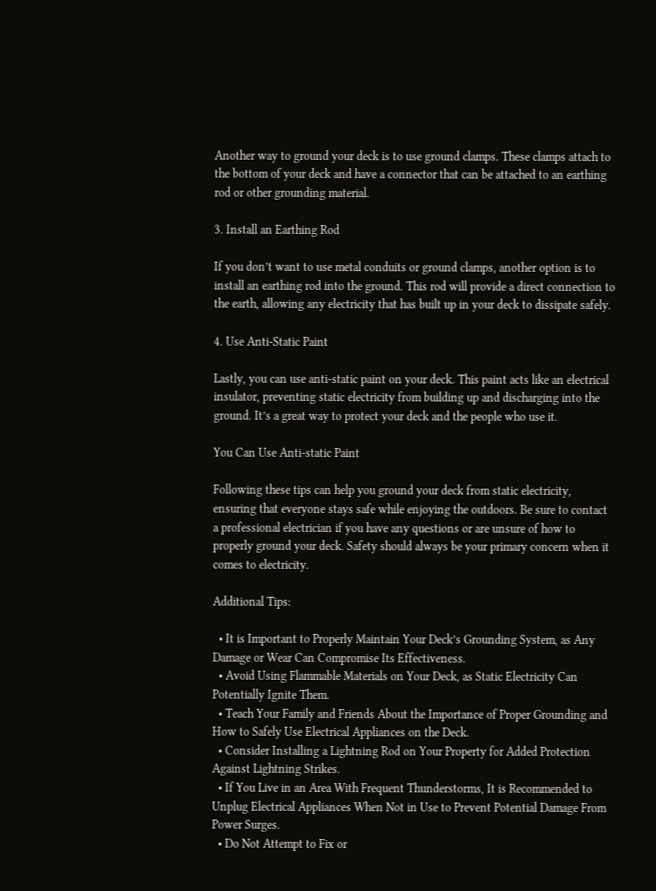Another way to ground your deck is to use ground clamps. These clamps attach to the bottom of your deck and have a connector that can be attached to an earthing rod or other grounding material.

3. Install an Earthing Rod

If you don’t want to use metal conduits or ground clamps, another option is to install an earthing rod into the ground. This rod will provide a direct connection to the earth, allowing any electricity that has built up in your deck to dissipate safely.

4. Use Anti-Static Paint

Lastly, you can use anti-static paint on your deck. This paint acts like an electrical insulator, preventing static electricity from building up and discharging into the ground. It’s a great way to protect your deck and the people who use it.

You Can Use Anti-static Paint

Following these tips can help you ground your deck from static electricity, ensuring that everyone stays safe while enjoying the outdoors. Be sure to contact a professional electrician if you have any questions or are unsure of how to properly ground your deck. Safety should always be your primary concern when it comes to electricity.

Additional Tips:

  • It is Important to Properly Maintain Your Deck’s Grounding System, as Any Damage or Wear Can Compromise Its Effectiveness.
  • Avoid Using Flammable Materials on Your Deck, as Static Electricity Can Potentially Ignite Them.
  • Teach Your Family and Friends About the Importance of Proper Grounding and How to Safely Use Electrical Appliances on the Deck.
  • Consider Installing a Lightning Rod on Your Property for Added Protection Against Lightning Strikes.
  • If You Live in an Area With Frequent Thunderstorms, It is Recommended to Unplug Electrical Appliances When Not in Use to Prevent Potential Damage From Power Surges.
  • Do Not Attempt to Fix or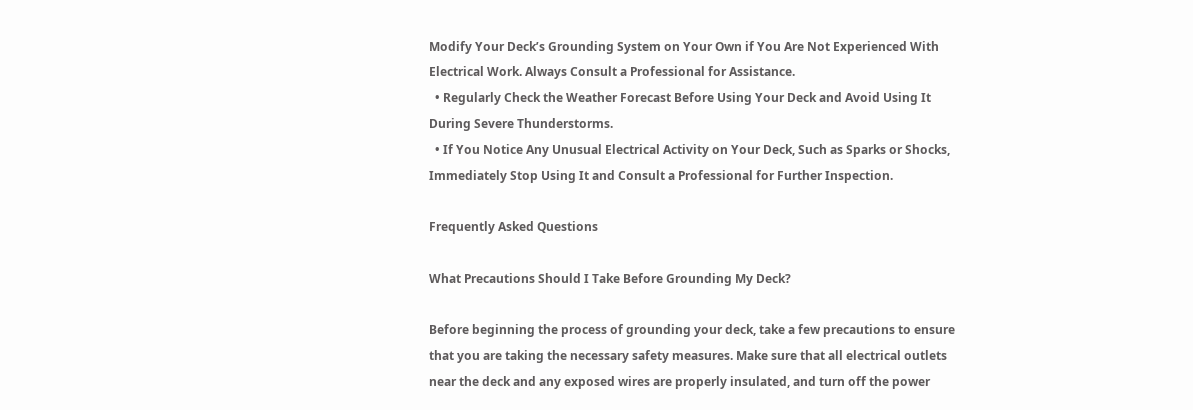Modify Your Deck’s Grounding System on Your Own if You Are Not Experienced With Electrical Work. Always Consult a Professional for Assistance.
  • Regularly Check the Weather Forecast Before Using Your Deck and Avoid Using It During Severe Thunderstorms.
  • If You Notice Any Unusual Electrical Activity on Your Deck, Such as Sparks or Shocks, Immediately Stop Using It and Consult a Professional for Further Inspection.

Frequently Asked Questions

What Precautions Should I Take Before Grounding My Deck?

Before beginning the process of grounding your deck, take a few precautions to ensure that you are taking the necessary safety measures. Make sure that all electrical outlets near the deck and any exposed wires are properly insulated, and turn off the power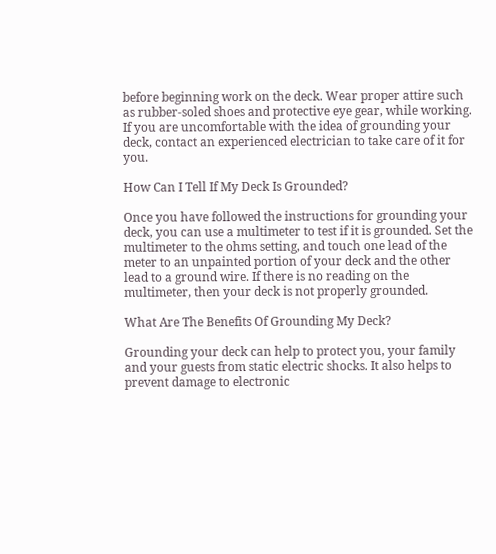before beginning work on the deck. Wear proper attire such as rubber-soled shoes and protective eye gear, while working. If you are uncomfortable with the idea of grounding your deck, contact an experienced electrician to take care of it for you.

How Can I Tell If My Deck Is Grounded?

Once you have followed the instructions for grounding your deck, you can use a multimeter to test if it is grounded. Set the multimeter to the ohms setting, and touch one lead of the meter to an unpainted portion of your deck and the other lead to a ground wire. If there is no reading on the multimeter, then your deck is not properly grounded.

What Are The Benefits Of Grounding My Deck?

Grounding your deck can help to protect you, your family and your guests from static electric shocks. It also helps to prevent damage to electronic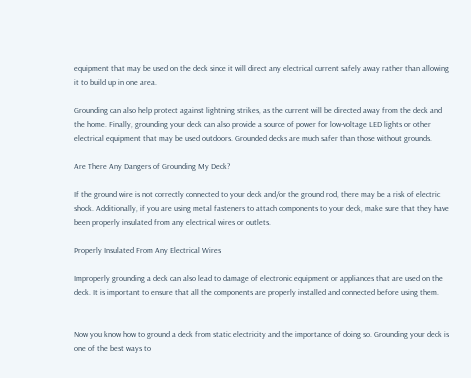equipment that may be used on the deck since it will direct any electrical current safely away rather than allowing it to build up in one area.

Grounding can also help protect against lightning strikes, as the current will be directed away from the deck and the home. Finally, grounding your deck can also provide a source of power for low-voltage LED lights or other electrical equipment that may be used outdoors. Grounded decks are much safer than those without grounds.

Are There Any Dangers of Grounding My Deck?

If the ground wire is not correctly connected to your deck and/or the ground rod, there may be a risk of electric shock. Additionally, if you are using metal fasteners to attach components to your deck, make sure that they have been properly insulated from any electrical wires or outlets.

Properly Insulated From Any Electrical Wires

Improperly grounding a deck can also lead to damage of electronic equipment or appliances that are used on the deck. It is important to ensure that all the components are properly installed and connected before using them.


Now you know how to ground a deck from static electricity and the importance of doing so. Grounding your deck is one of the best ways to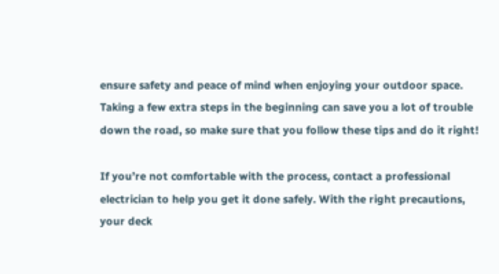ensure safety and peace of mind when enjoying your outdoor space. Taking a few extra steps in the beginning can save you a lot of trouble down the road, so make sure that you follow these tips and do it right!

If you’re not comfortable with the process, contact a professional electrician to help you get it done safely. With the right precautions, your deck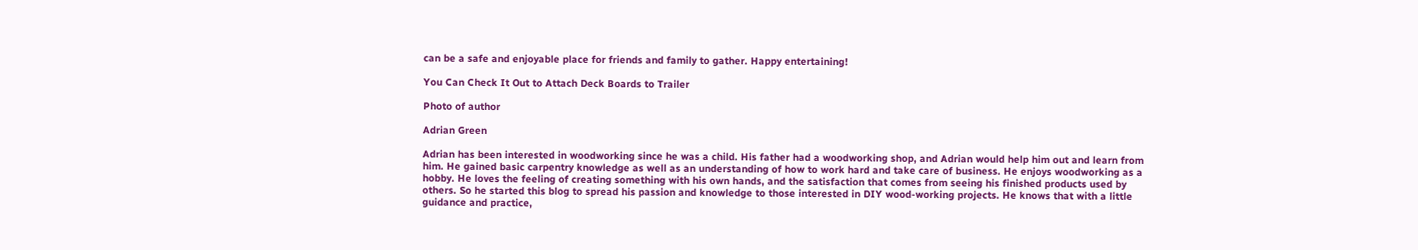can be a safe and enjoyable place for friends and family to gather. Happy entertaining!

You Can Check It Out to Attach Deck Boards to Trailer

Photo of author

Adrian Green

Adrian has been interested in woodworking since he was a child. His father had a woodworking shop, and Adrian would help him out and learn from him. He gained basic carpentry knowledge as well as an understanding of how to work hard and take care of business. He enjoys woodworking as a hobby. He loves the feeling of creating something with his own hands, and the satisfaction that comes from seeing his finished products used by others. So he started this blog to spread his passion and knowledge to those interested in DIY wood-working projects. He knows that with a little guidance and practice,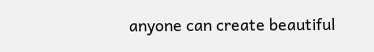anyone can create beautiful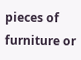pieces of furniture or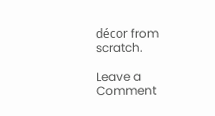décor from scratch.

Leave a Comment